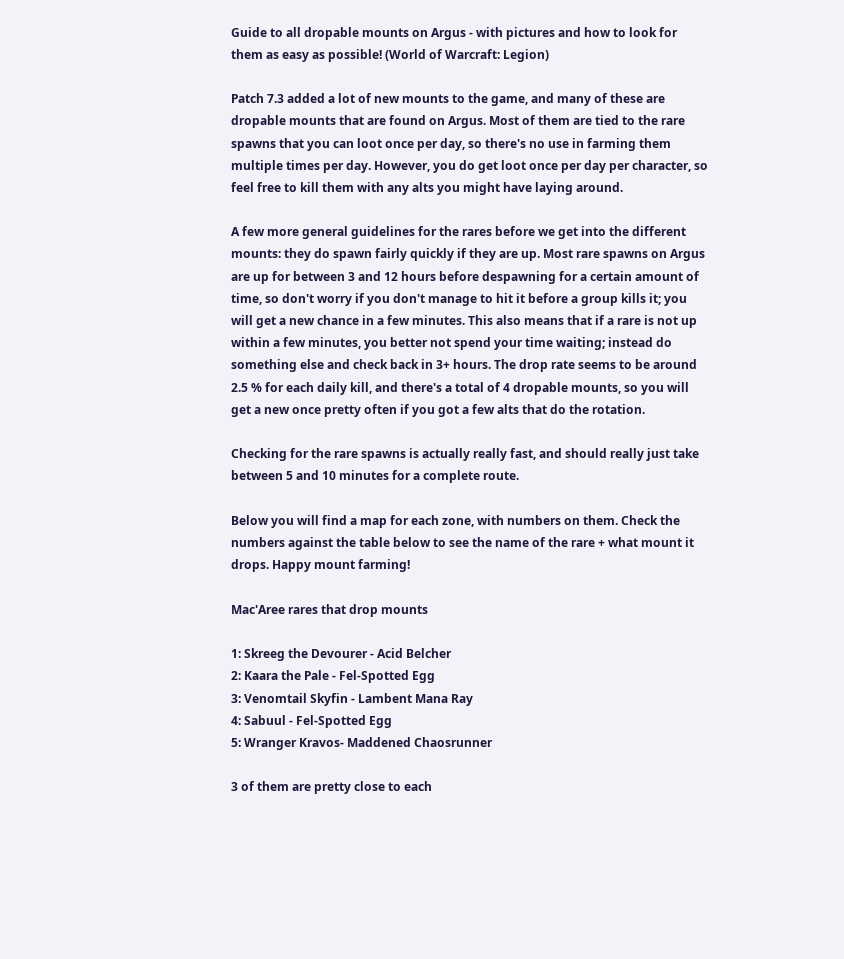Guide to all dropable mounts on Argus - with pictures and how to look for them as easy as possible! (World of Warcraft: Legion)

Patch 7.3 added a lot of new mounts to the game, and many of these are dropable mounts that are found on Argus. Most of them are tied to the rare spawns that you can loot once per day, so there's no use in farming them multiple times per day. However, you do get loot once per day per character, so feel free to kill them with any alts you might have laying around.

A few more general guidelines for the rares before we get into the different mounts: they do spawn fairly quickly if they are up. Most rare spawns on Argus are up for between 3 and 12 hours before despawning for a certain amount of time, so don't worry if you don't manage to hit it before a group kills it; you will get a new chance in a few minutes. This also means that if a rare is not up within a few minutes, you better not spend your time waiting; instead do something else and check back in 3+ hours. The drop rate seems to be around 2.5 % for each daily kill, and there's a total of 4 dropable mounts, so you will get a new once pretty often if you got a few alts that do the rotation.

Checking for the rare spawns is actually really fast, and should really just take between 5 and 10 minutes for a complete route.

Below you will find a map for each zone, with numbers on them. Check the numbers against the table below to see the name of the rare + what mount it drops. Happy mount farming!

Mac'Aree rares that drop mounts

1: Skreeg the Devourer - Acid Belcher
2: Kaara the Pale - Fel-Spotted Egg
3: Venomtail Skyfin - Lambent Mana Ray
4: Sabuul - Fel-Spotted Egg
5: Wranger Kravos- Maddened Chaosrunner

3 of them are pretty close to each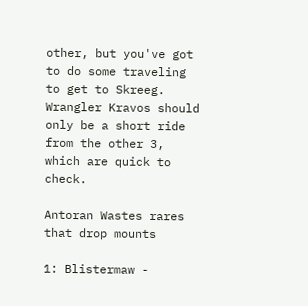other, but you've got to do some traveling to get to Skreeg. Wrangler Kravos should only be a short ride from the other 3, which are quick to check.

Antoran Wastes rares that drop mounts

1: Blistermaw -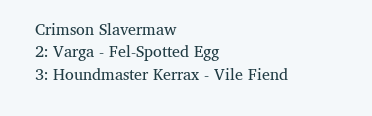Crimson Slavermaw
2: Varga - Fel-Spotted Egg
3: Houndmaster Kerrax - Vile Fiend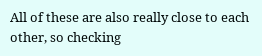All of these are also really close to each other, so checking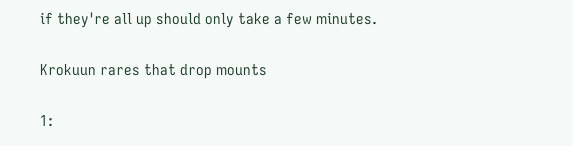if they're all up should only take a few minutes.

Krokuun rares that drop mounts

1: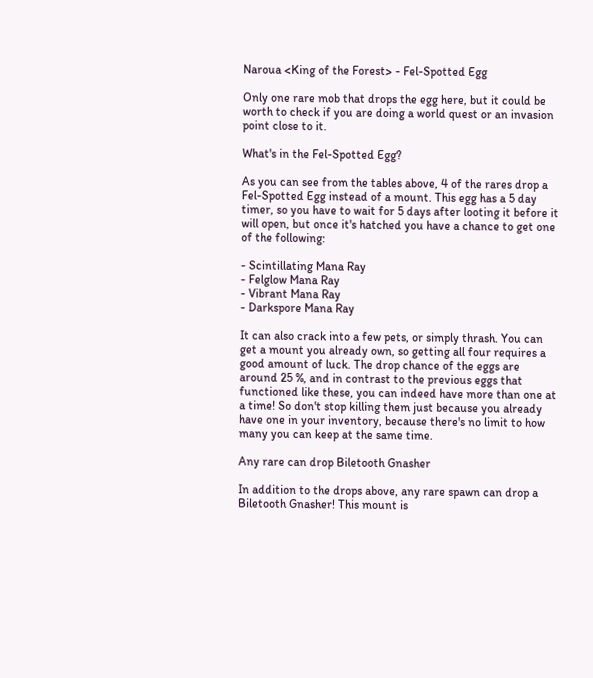Naroua <King of the Forest> - Fel-Spotted Egg

Only one rare mob that drops the egg here, but it could be worth to check if you are doing a world quest or an invasion point close to it.

What's in the Fel-Spotted Egg?

As you can see from the tables above, 4 of the rares drop a Fel-Spotted Egg instead of a mount. This egg has a 5 day timer, so you have to wait for 5 days after looting it before it will open, but once it's hatched you have a chance to get one of the following:

- Scintillating Mana Ray
- Felglow Mana Ray
- Vibrant Mana Ray
- Darkspore Mana Ray

It can also crack into a few pets, or simply thrash. You can get a mount you already own, so getting all four requires a good amount of luck. The drop chance of the eggs are around 25 %, and in contrast to the previous eggs that functioned like these, you can indeed have more than one at a time! So don't stop killing them just because you already have one in your inventory, because there's no limit to how many you can keep at the same time.

Any rare can drop Biletooth Gnasher

In addition to the drops above, any rare spawn can drop a Biletooth Gnasher! This mount is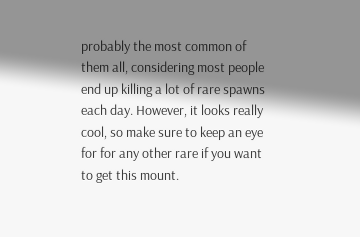probably the most common of them all, considering most people end up killing a lot of rare spawns each day. However, it looks really cool, so make sure to keep an eye for for any other rare if you want to get this mount.